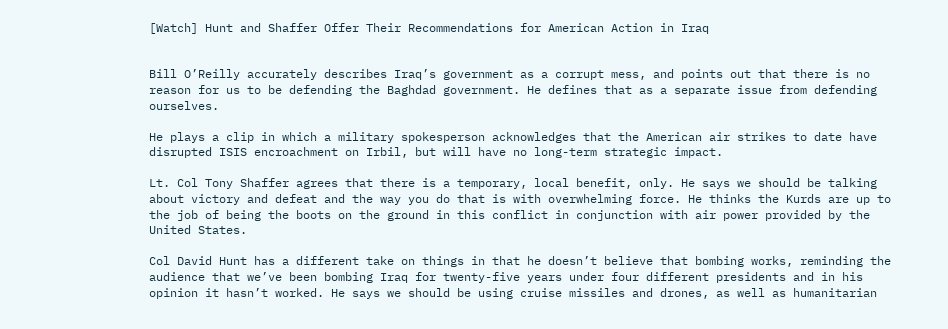[Watch] Hunt and Shaffer Offer Their Recommendations for American Action in Iraq


Bill O’Reilly accurately describes Iraq’s government as a corrupt mess, and points out that there is no reason for us to be defending the Baghdad government. He defines that as a separate issue from defending ourselves.

He plays a clip in which a military spokesperson acknowledges that the American air strikes to date have disrupted ISIS encroachment on Irbil, but will have no long-term strategic impact.

Lt. Col Tony Shaffer agrees that there is a temporary, local benefit, only. He says we should be talking about victory and defeat and the way you do that is with overwhelming force. He thinks the Kurds are up to the job of being the boots on the ground in this conflict in conjunction with air power provided by the United States.

Col David Hunt has a different take on things in that he doesn’t believe that bombing works, reminding the audience that we’ve been bombing Iraq for twenty-five years under four different presidents and in his opinion it hasn’t worked. He says we should be using cruise missiles and drones, as well as humanitarian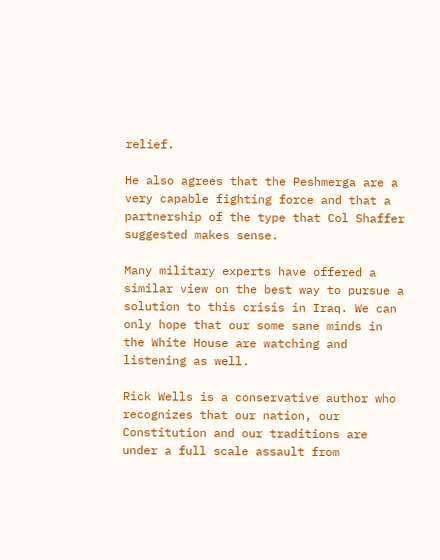relief.

He also agrees that the Peshmerga are a very capable fighting force and that a partnership of the type that Col Shaffer suggested makes sense.

Many military experts have offered a similar view on the best way to pursue a solution to this crisis in Iraq. We can only hope that our some sane minds in the White House are watching and listening as well.

Rick Wells is a conservative author who recognizes that our nation, our Constitution and our traditions are under a full scale assault from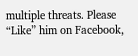multiple threats. Please “Like” him on Facebook,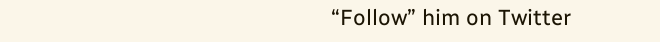“Follow” him on Twitter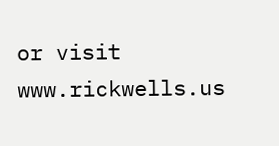or visit www.rickwells.us